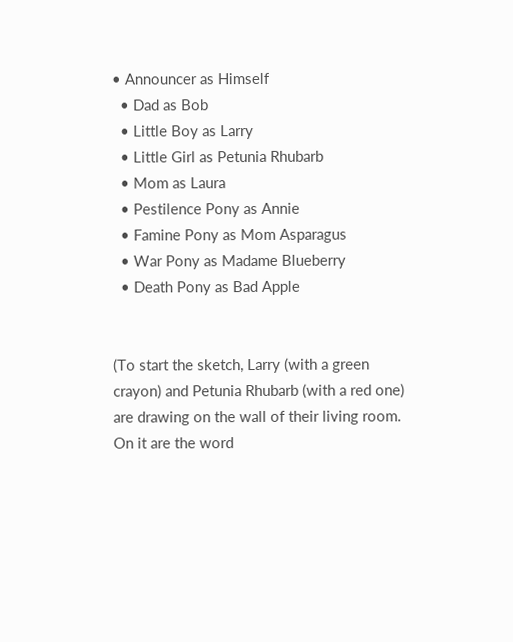• Announcer as Himself
  • Dad as Bob
  • Little Boy as Larry
  • Little Girl as Petunia Rhubarb
  • Mom as Laura
  • Pestilence Pony as Annie
  • Famine Pony as Mom Asparagus
  • War Pony as Madame Blueberry
  • Death Pony as Bad Apple


(To start the sketch, Larry (with a green crayon) and Petunia Rhubarb (with a red one) are drawing on the wall of their living room. On it are the word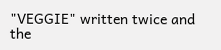"VEGGIE" written twice and the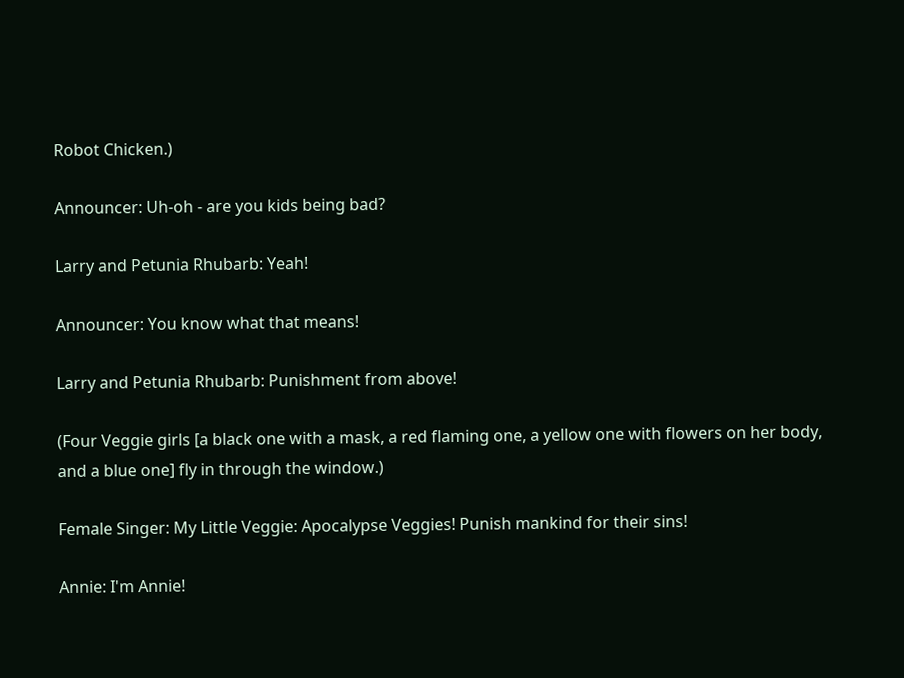Robot Chicken.)

Announcer: Uh-oh - are you kids being bad?

Larry and Petunia Rhubarb: Yeah!

Announcer: You know what that means!

Larry and Petunia Rhubarb: Punishment from above!

(Four Veggie girls [a black one with a mask, a red flaming one, a yellow one with flowers on her body, and a blue one] fly in through the window.)

Female Singer: My Little Veggie: Apocalypse Veggies! Punish mankind for their sins!

Annie: I'm Annie!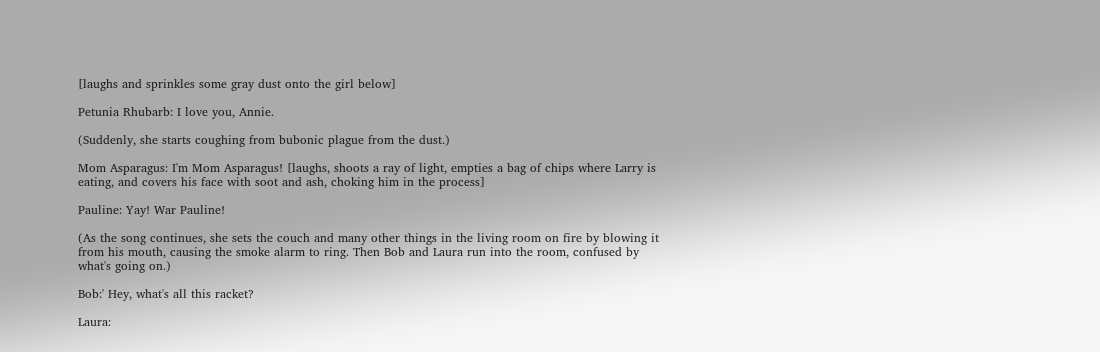[laughs and sprinkles some gray dust onto the girl below]

Petunia Rhubarb: I love you, Annie.

(Suddenly, she starts coughing from bubonic plague from the dust.)

Mom Asparagus: I'm Mom Asparagus! [laughs, shoots a ray of light, empties a bag of chips where Larry is eating, and covers his face with soot and ash, choking him in the process]

Pauline: Yay! War Pauline!

(As the song continues, she sets the couch and many other things in the living room on fire by blowing it from his mouth, causing the smoke alarm to ring. Then Bob and Laura run into the room, confused by what's going on.)

Bob:' Hey, what's all this racket?

Laura: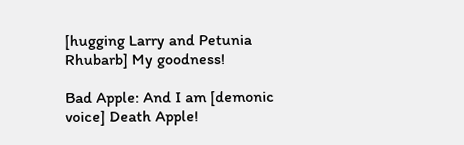[hugging Larry and Petunia Rhubarb] My goodness!

Bad Apple: And I am [demonic voice] Death Apple!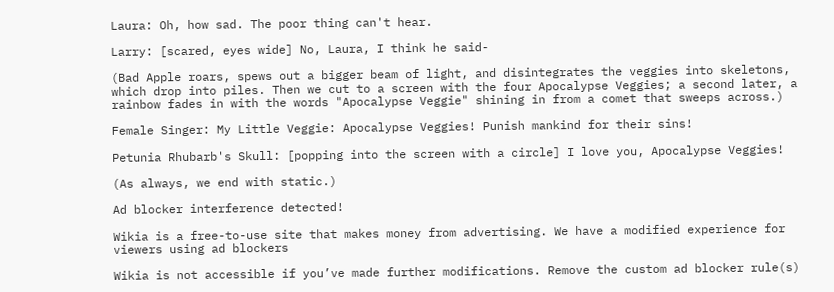Laura: Oh, how sad. The poor thing can't hear.

Larry: [scared, eyes wide] No, Laura, I think he said-

(Bad Apple roars, spews out a bigger beam of light, and disintegrates the veggies into skeletons, which drop into piles. Then we cut to a screen with the four Apocalypse Veggies; a second later, a rainbow fades in with the words "Apocalypse Veggie" shining in from a comet that sweeps across.)

Female Singer: My Little Veggie: Apocalypse Veggies! Punish mankind for their sins!

Petunia Rhubarb's Skull: [popping into the screen with a circle] I love you, Apocalypse Veggies!

(As always, we end with static.)

Ad blocker interference detected!

Wikia is a free-to-use site that makes money from advertising. We have a modified experience for viewers using ad blockers

Wikia is not accessible if you’ve made further modifications. Remove the custom ad blocker rule(s)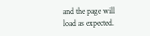and the page will load as expected.